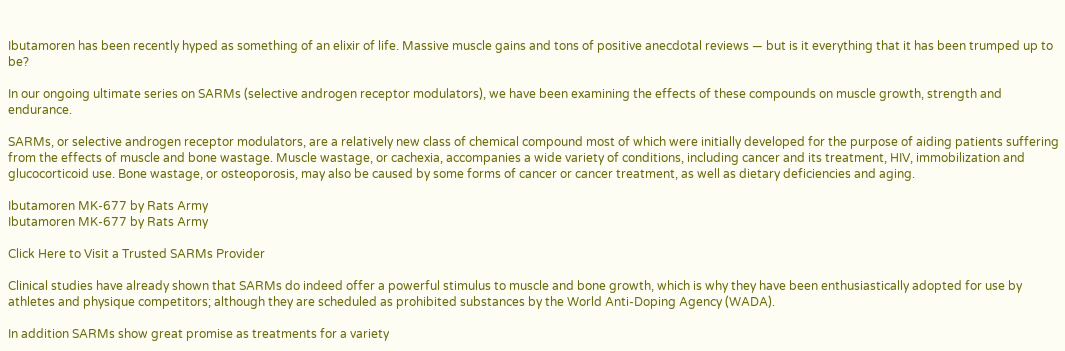Ibutamoren has been recently hyped as something of an elixir of life. Massive muscle gains and tons of positive anecdotal reviews — but is it everything that it has been trumped up to be?

In our ongoing ultimate series on SARMs (selective androgen receptor modulators), we have been examining the effects of these compounds on muscle growth, strength and endurance.

SARMs, or selective androgen receptor modulators, are a relatively new class of chemical compound most of which were initially developed for the purpose of aiding patients suffering from the effects of muscle and bone wastage. Muscle wastage, or cachexia, accompanies a wide variety of conditions, including cancer and its treatment, HIV, immobilization and glucocorticoid use. Bone wastage, or osteoporosis, may also be caused by some forms of cancer or cancer treatment, as well as dietary deficiencies and aging.

Ibutamoren MK-677 by Rats Army
Ibutamoren MK-677 by Rats Army

Click Here to Visit a Trusted SARMs Provider

Clinical studies have already shown that SARMs do indeed offer a powerful stimulus to muscle and bone growth, which is why they have been enthusiastically adopted for use by athletes and physique competitors; although they are scheduled as prohibited substances by the World Anti-Doping Agency (WADA).

In addition SARMs show great promise as treatments for a variety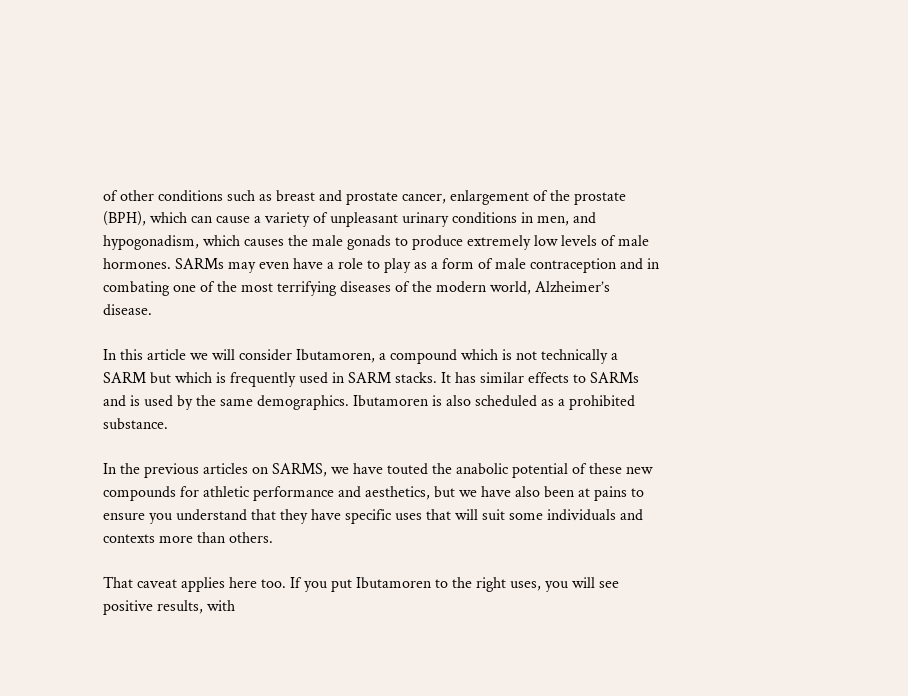of other conditions such as breast and prostate cancer, enlargement of the prostate (BPH), which can cause a variety of unpleasant urinary conditions in men, and hypogonadism, which causes the male gonads to produce extremely low levels of male hormones. SARMs may even have a role to play as a form of male contraception and in combating one of the most terrifying diseases of the modern world, Alzheimer’s disease.

In this article we will consider Ibutamoren, a compound which is not technically a SARM but which is frequently used in SARM stacks. It has similar effects to SARMs and is used by the same demographics. Ibutamoren is also scheduled as a prohibited substance.

In the previous articles on SARMS, we have touted the anabolic potential of these new compounds for athletic performance and aesthetics, but we have also been at pains to ensure you understand that they have specific uses that will suit some individuals and contexts more than others.

That caveat applies here too. If you put Ibutamoren to the right uses, you will see positive results, with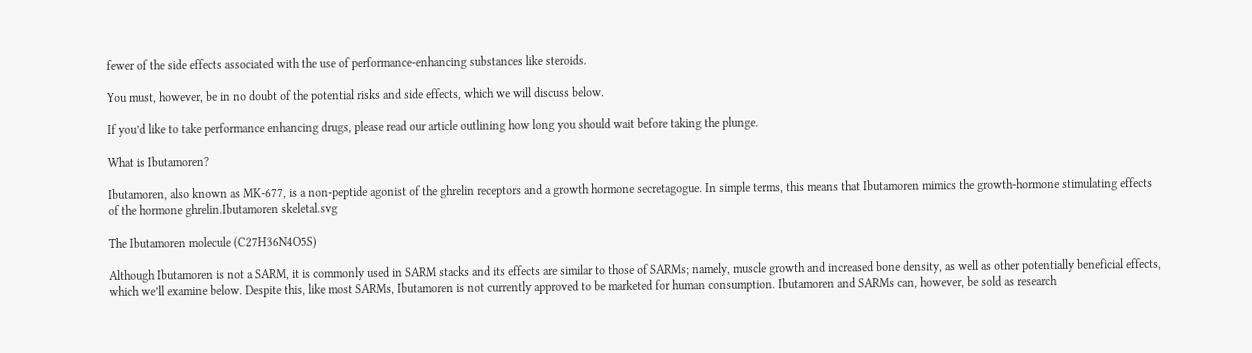fewer of the side effects associated with the use of performance-enhancing substances like steroids.

You must, however, be in no doubt of the potential risks and side effects, which we will discuss below.

If you’d like to take performance enhancing drugs, please read our article outlining how long you should wait before taking the plunge.

What is Ibutamoren?

Ibutamoren, also known as MK-677, is a non-peptide agonist of the ghrelin receptors and a growth hormone secretagogue. In simple terms, this means that Ibutamoren mimics the growth-hormone stimulating effects of the hormone ghrelin.Ibutamoren skeletal.svg

The Ibutamoren molecule (C27H36N4O5S)

Although Ibutamoren is not a SARM, it is commonly used in SARM stacks and its effects are similar to those of SARMs; namely, muscle growth and increased bone density, as well as other potentially beneficial effects, which we’ll examine below. Despite this, like most SARMs, Ibutamoren is not currently approved to be marketed for human consumption. Ibutamoren and SARMs can, however, be sold as research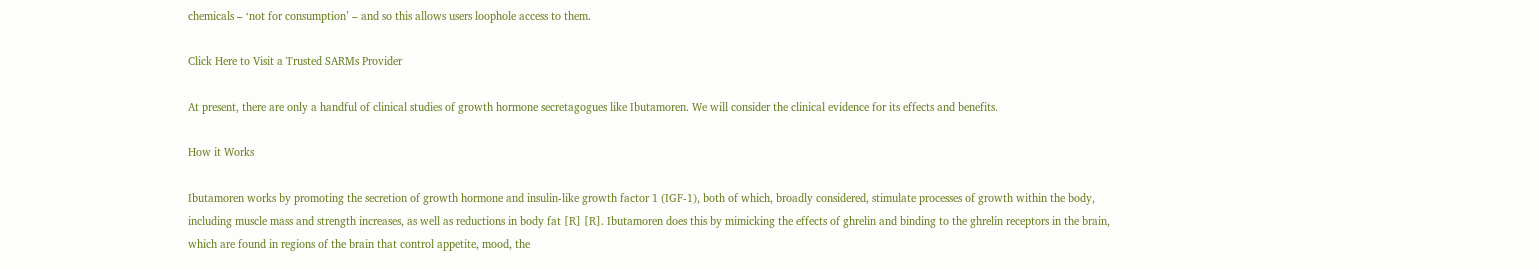chemicals – ‘not for consumption’ – and so this allows users loophole access to them.

Click Here to Visit a Trusted SARMs Provider

At present, there are only a handful of clinical studies of growth hormone secretagogues like Ibutamoren. We will consider the clinical evidence for its effects and benefits.

How it Works

Ibutamoren works by promoting the secretion of growth hormone and insulin-like growth factor 1 (IGF-1), both of which, broadly considered, stimulate processes of growth within the body, including muscle mass and strength increases, as well as reductions in body fat [R] [R]. Ibutamoren does this by mimicking the effects of ghrelin and binding to the ghrelin receptors in the brain, which are found in regions of the brain that control appetite, mood, the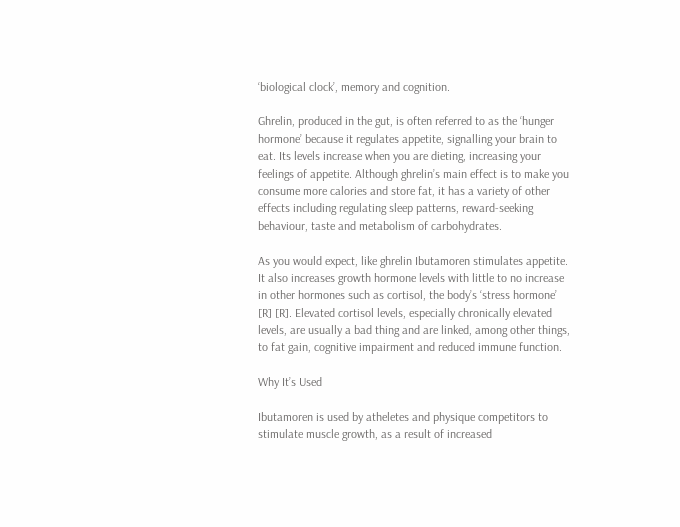‘biological clock’, memory and cognition.

Ghrelin, produced in the gut, is often referred to as the ‘hunger hormone’ because it regulates appetite, signalling your brain to eat. Its levels increase when you are dieting, increasing your feelings of appetite. Although ghrelin’s main effect is to make you consume more calories and store fat, it has a variety of other effects including regulating sleep patterns, reward-seeking behaviour, taste and metabolism of carbohydrates.

As you would expect, like ghrelin Ibutamoren stimulates appetite. It also increases growth hormone levels with little to no increase in other hormones such as cortisol, the body’s ‘stress hormone’ [R] [R]. Elevated cortisol levels, especially chronically elevated levels, are usually a bad thing and are linked, among other things, to fat gain, cognitive impairment and reduced immune function.

Why It’s Used

Ibutamoren is used by atheletes and physique competitors to stimulate muscle growth, as a result of increased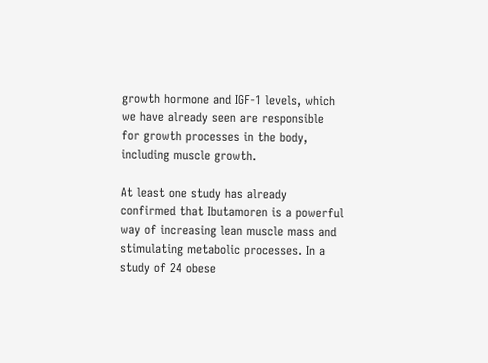growth hormone and IGF-1 levels, which we have already seen are responsible for growth processes in the body, including muscle growth.

At least one study has already confirmed that Ibutamoren is a powerful way of increasing lean muscle mass and stimulating metabolic processes. In a study of 24 obese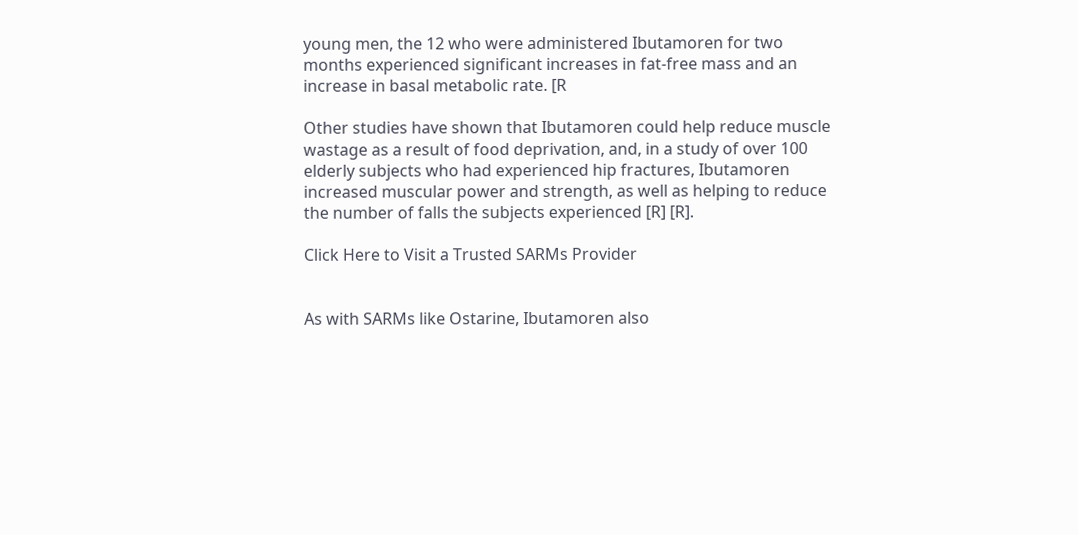young men, the 12 who were administered Ibutamoren for two months experienced significant increases in fat-free mass and an increase in basal metabolic rate. [R

Other studies have shown that Ibutamoren could help reduce muscle wastage as a result of food deprivation, and, in a study of over 100 elderly subjects who had experienced hip fractures, Ibutamoren increased muscular power and strength, as well as helping to reduce the number of falls the subjects experienced [R] [R].

Click Here to Visit a Trusted SARMs Provider


As with SARMs like Ostarine, Ibutamoren also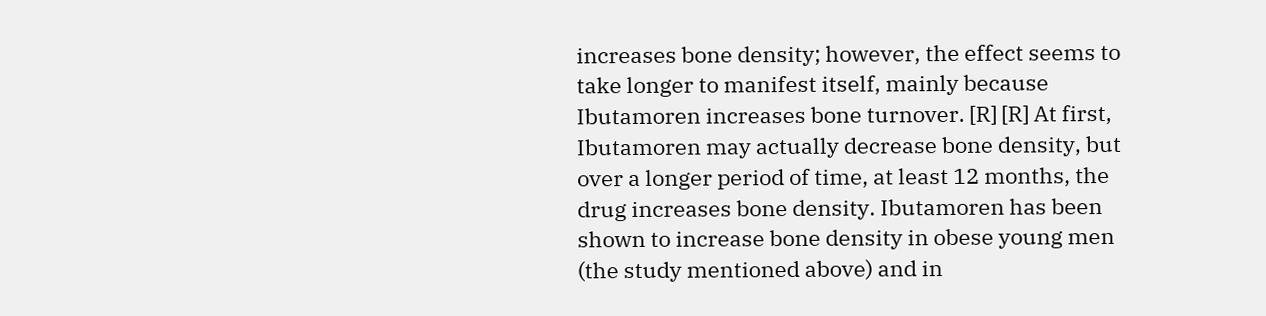increases bone density; however, the effect seems to take longer to manifest itself, mainly because Ibutamoren increases bone turnover. [R] [R] At first, Ibutamoren may actually decrease bone density, but over a longer period of time, at least 12 months, the drug increases bone density. Ibutamoren has been shown to increase bone density in obese young men (the study mentioned above) and in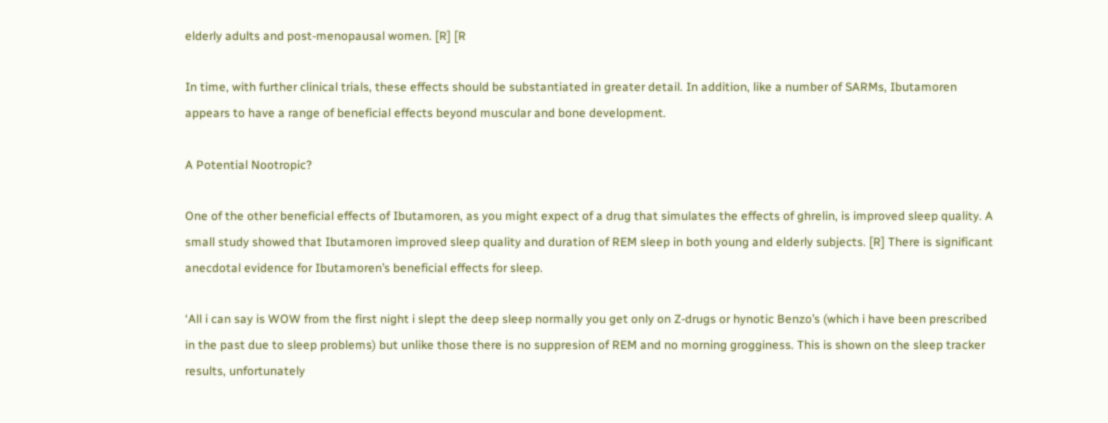elderly adults and post-menopausal women. [R] [R

In time, with further clinical trials, these effects should be substantiated in greater detail. In addition, like a number of SARMs, Ibutamoren appears to have a range of beneficial effects beyond muscular and bone development.

A Potential Nootropic?

One of the other beneficial effects of Ibutamoren, as you might expect of a drug that simulates the effects of ghrelin, is improved sleep quality. A small study showed that Ibutamoren improved sleep quality and duration of REM sleep in both young and elderly subjects. [R] There is significant anecdotal evidence for Ibutamoren’s beneficial effects for sleep.

‘All i can say is WOW from the first night i slept the deep sleep normally you get only on Z-drugs or hynotic Benzo’s (which i have been prescribed in the past due to sleep problems) but unlike those there is no suppresion of REM and no morning grogginess. This is shown on the sleep tracker results, unfortunately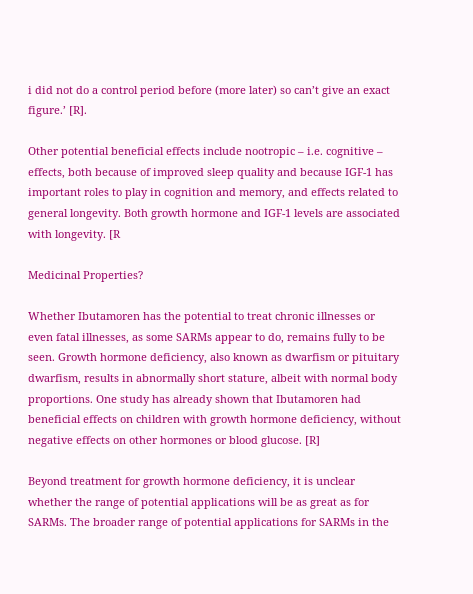i did not do a control period before (more later) so can’t give an exact figure.’ [R].

Other potential beneficial effects include nootropic – i.e. cognitive – effects, both because of improved sleep quality and because IGF-1 has important roles to play in cognition and memory, and effects related to general longevity. Both growth hormone and IGF-1 levels are associated with longevity. [R

Medicinal Properties?

Whether Ibutamoren has the potential to treat chronic illnesses or even fatal illnesses, as some SARMs appear to do, remains fully to be seen. Growth hormone deficiency, also known as dwarfism or pituitary dwarfism, results in abnormally short stature, albeit with normal body proportions. One study has already shown that Ibutamoren had beneficial effects on children with growth hormone deficiency, without negative effects on other hormones or blood glucose. [R]

Beyond treatment for growth hormone deficiency, it is unclear whether the range of potential applications will be as great as for SARMs. The broader range of potential applications for SARMs in the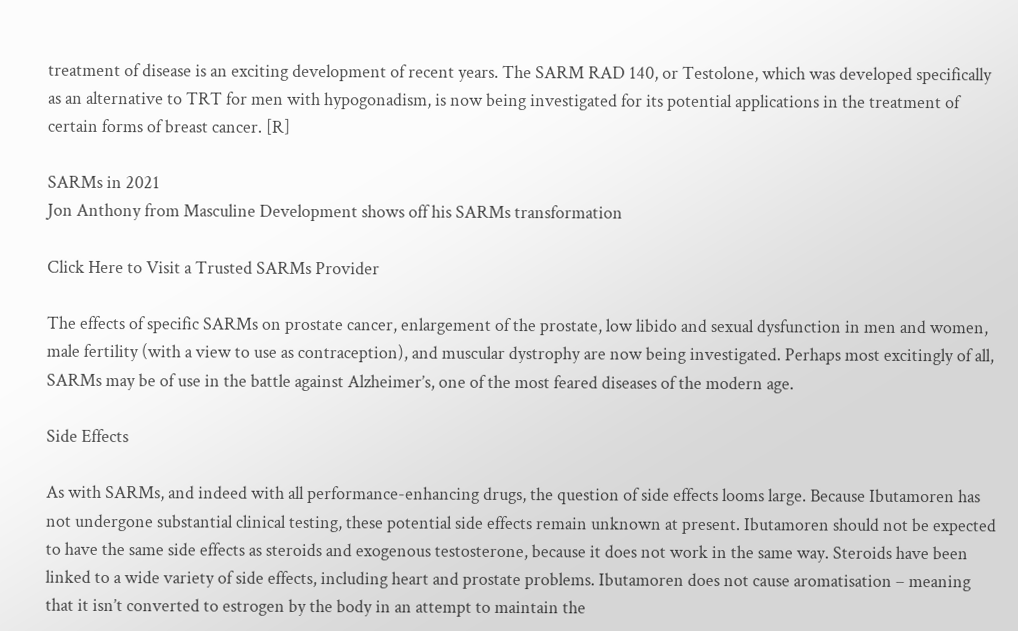treatment of disease is an exciting development of recent years. The SARM RAD 140, or Testolone, which was developed specifically as an alternative to TRT for men with hypogonadism, is now being investigated for its potential applications in the treatment of certain forms of breast cancer. [R]

SARMs in 2021
Jon Anthony from Masculine Development shows off his SARMs transformation

Click Here to Visit a Trusted SARMs Provider

The effects of specific SARMs on prostate cancer, enlargement of the prostate, low libido and sexual dysfunction in men and women, male fertility (with a view to use as contraception), and muscular dystrophy are now being investigated. Perhaps most excitingly of all, SARMs may be of use in the battle against Alzheimer’s, one of the most feared diseases of the modern age.

Side Effects

As with SARMs, and indeed with all performance-enhancing drugs, the question of side effects looms large. Because Ibutamoren has not undergone substantial clinical testing, these potential side effects remain unknown at present. Ibutamoren should not be expected to have the same side effects as steroids and exogenous testosterone, because it does not work in the same way. Steroids have been linked to a wide variety of side effects, including heart and prostate problems. Ibutamoren does not cause aromatisation – meaning that it isn’t converted to estrogen by the body in an attempt to maintain the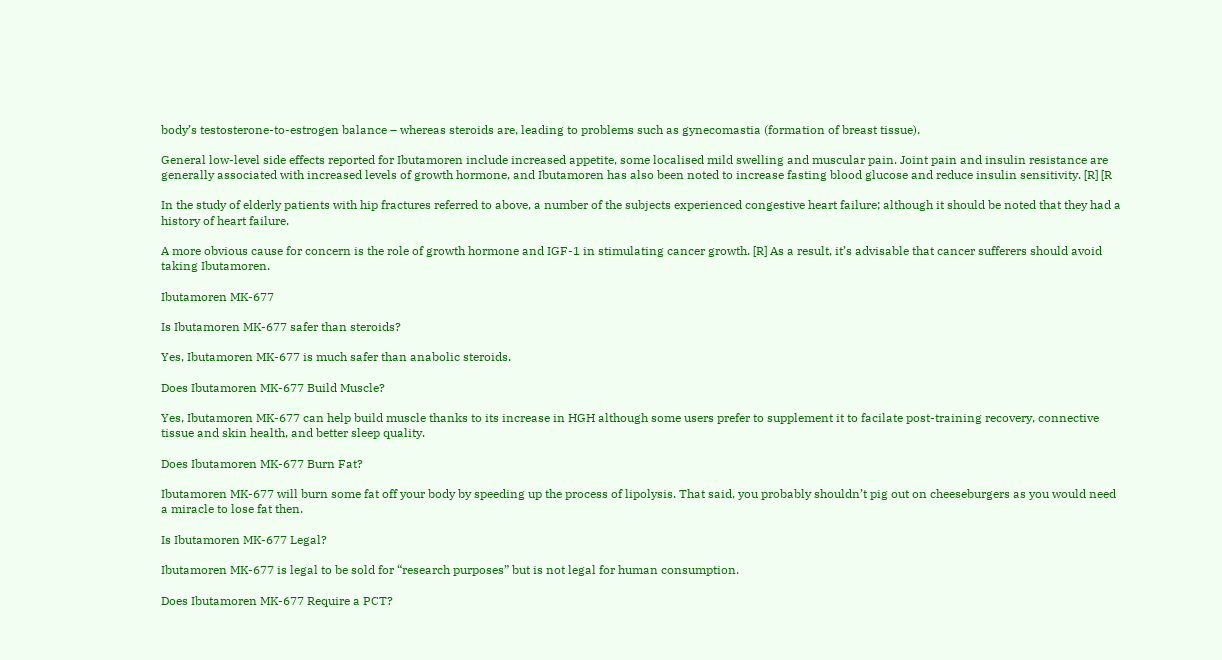body’s testosterone-to-estrogen balance – whereas steroids are, leading to problems such as gynecomastia (formation of breast tissue).

General low-level side effects reported for Ibutamoren include increased appetite, some localised mild swelling and muscular pain. Joint pain and insulin resistance are generally associated with increased levels of growth hormone, and Ibutamoren has also been noted to increase fasting blood glucose and reduce insulin sensitivity. [R] [R

In the study of elderly patients with hip fractures referred to above, a number of the subjects experienced congestive heart failure; although it should be noted that they had a history of heart failure.

A more obvious cause for concern is the role of growth hormone and IGF-1 in stimulating cancer growth. [R] As a result, it’s advisable that cancer sufferers should avoid taking Ibutamoren.

Ibutamoren MK-677

Is Ibutamoren MK-677 safer than steroids?

Yes, Ibutamoren MK-677 is much safer than anabolic steroids.

Does Ibutamoren MK-677 Build Muscle?

Yes, Ibutamoren MK-677 can help build muscle thanks to its increase in HGH although some users prefer to supplement it to facilate post-training recovery, connective tissue and skin health, and better sleep quality.

Does Ibutamoren MK-677 Burn Fat?

Ibutamoren MK-677 will burn some fat off your body by speeding up the process of lipolysis. That said, you probably shouldn’t pig out on cheeseburgers as you would need a miracle to lose fat then.

Is Ibutamoren MK-677 Legal?

Ibutamoren MK-677 is legal to be sold for “research purposes” but is not legal for human consumption.

Does Ibutamoren MK-677 Require a PCT?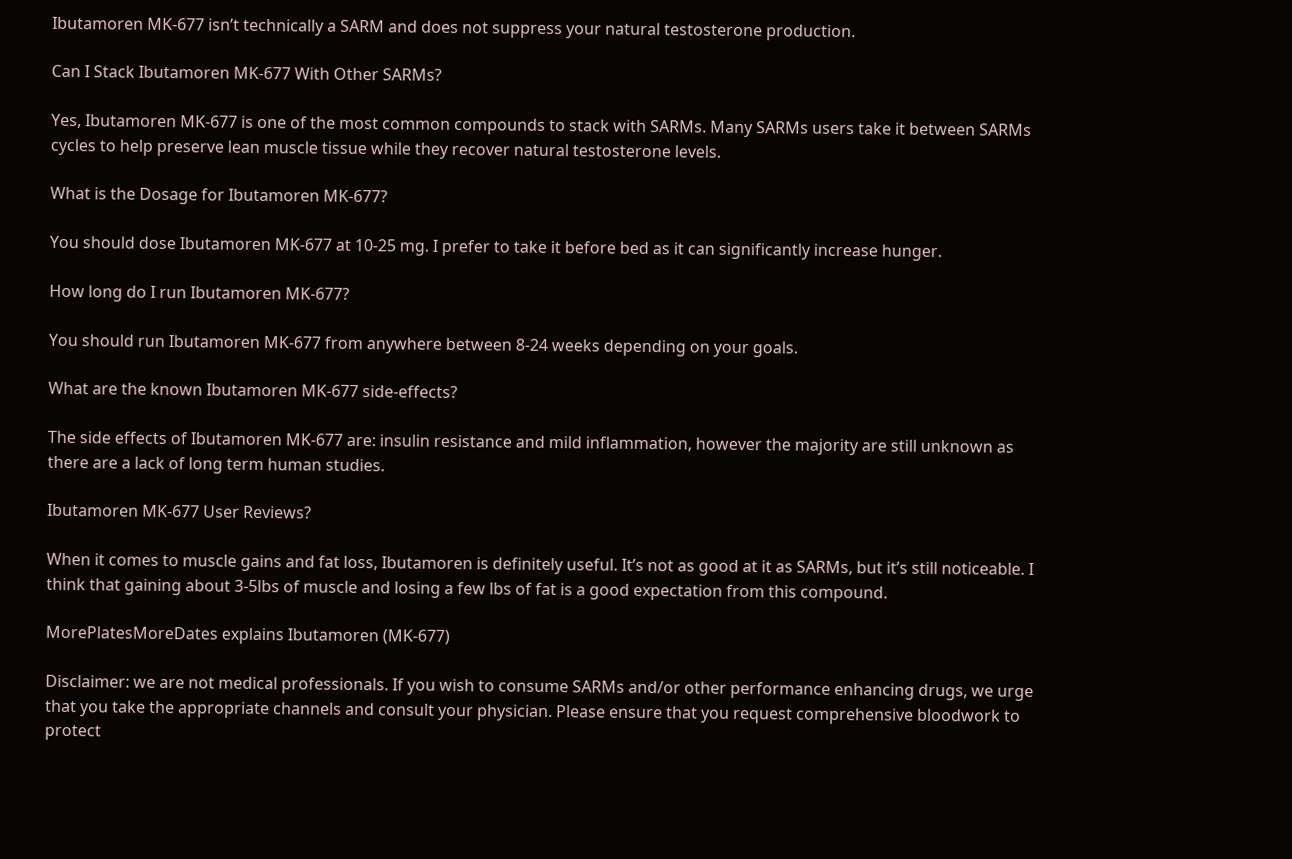Ibutamoren MK-677 isn’t technically a SARM and does not suppress your natural testosterone production.

Can I Stack Ibutamoren MK-677 With Other SARMs?

Yes, Ibutamoren MK-677 is one of the most common compounds to stack with SARMs. Many SARMs users take it between SARMs cycles to help preserve lean muscle tissue while they recover natural testosterone levels.

What is the Dosage for Ibutamoren MK-677?

You should dose Ibutamoren MK-677 at 10-25 mg. I prefer to take it before bed as it can significantly increase hunger.

How long do I run Ibutamoren MK-677?

You should run Ibutamoren MK-677 from anywhere between 8-24 weeks depending on your goals.

What are the known Ibutamoren MK-677 side-effects?

The side effects of Ibutamoren MK-677 are: insulin resistance and mild inflammation, however the majority are still unknown as there are a lack of long term human studies.

Ibutamoren MK-677 User Reviews?

When it comes to muscle gains and fat loss, Ibutamoren is definitely useful. It’s not as good at it as SARMs, but it’s still noticeable. I think that gaining about 3-5lbs of muscle and losing a few lbs of fat is a good expectation from this compound.

MorePlatesMoreDates explains Ibutamoren (MK-677)

Disclaimer: we are not medical professionals. If you wish to consume SARMs and/or other performance enhancing drugs, we urge that you take the appropriate channels and consult your physician. Please ensure that you request comprehensive bloodwork to protect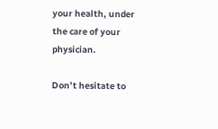your health, under the care of your physician.

Don’t hesitate to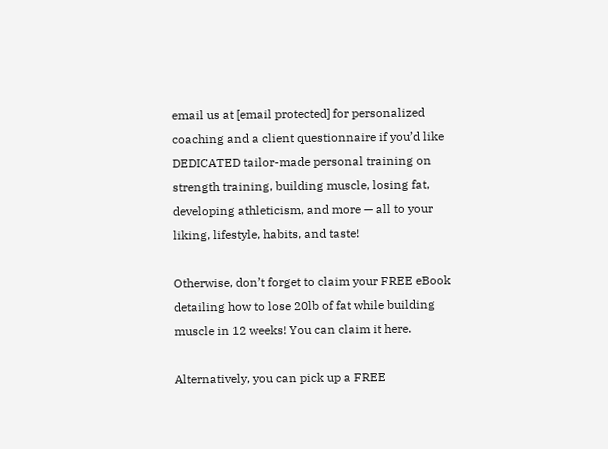email us at [email protected] for personalized coaching and a client questionnaire if you’d like DEDICATED tailor-made personal training on strength training, building muscle, losing fat, developing athleticism, and more — all to your liking, lifestyle, habits, and taste!

Otherwise, don’t forget to claim your FREE eBook detailing how to lose 20lb of fat while building muscle in 12 weeks! You can claim it here.

Alternatively, you can pick up a FREE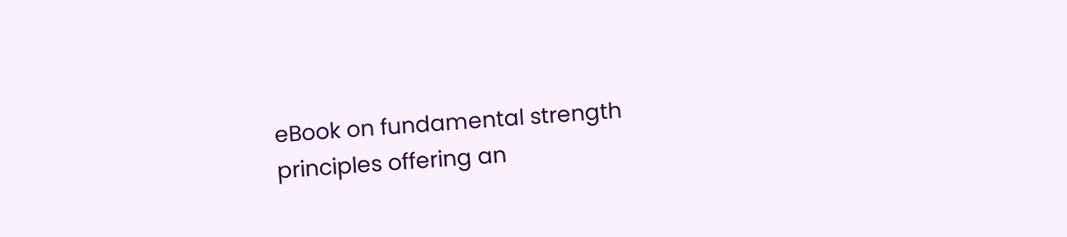eBook on fundamental strength principles offering an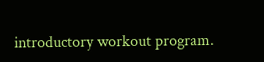introductory workout program.